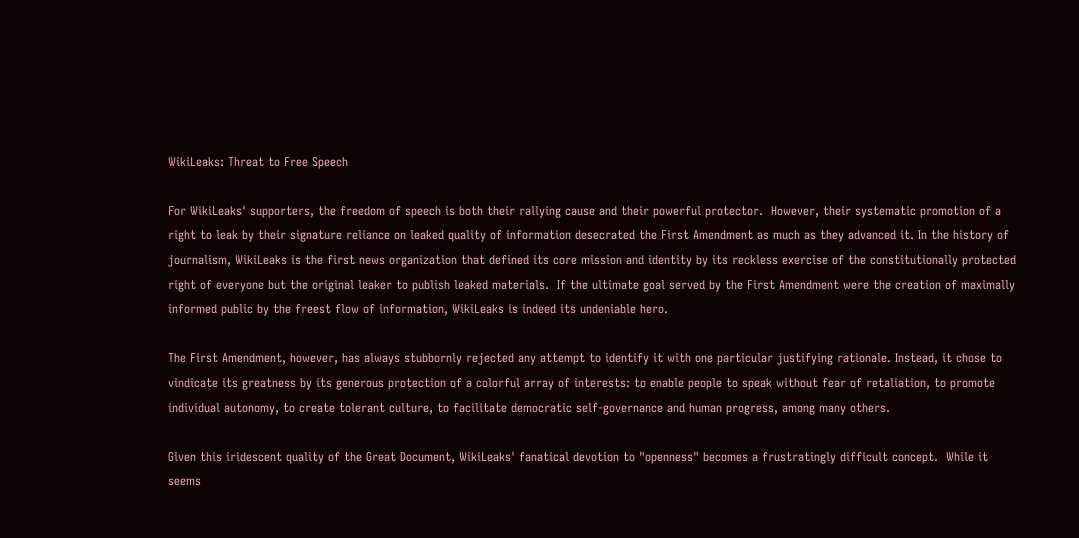WikiLeaks: Threat to Free Speech

For WikiLeaks' supporters, the freedom of speech is both their rallying cause and their powerful protector.  However, their systematic promotion of a right to leak by their signature reliance on leaked quality of information desecrated the First Amendment as much as they advanced it. In the history of journalism, WikiLeaks is the first news organization that defined its core mission and identity by its reckless exercise of the constitutionally protected right of everyone but the original leaker to publish leaked materials.  If the ultimate goal served by the First Amendment were the creation of maximally informed public by the freest flow of information, WikiLeaks is indeed its undeniable hero.

The First Amendment, however, has always stubbornly rejected any attempt to identify it with one particular justifying rationale. Instead, it chose to vindicate its greatness by its generous protection of a colorful array of interests: to enable people to speak without fear of retaliation, to promote individual autonomy, to create tolerant culture, to facilitate democratic self-governance and human progress, among many others.

Given this iridescent quality of the Great Document, WikiLeaks' fanatical devotion to "openness" becomes a frustratingly difficult concept.  While it seems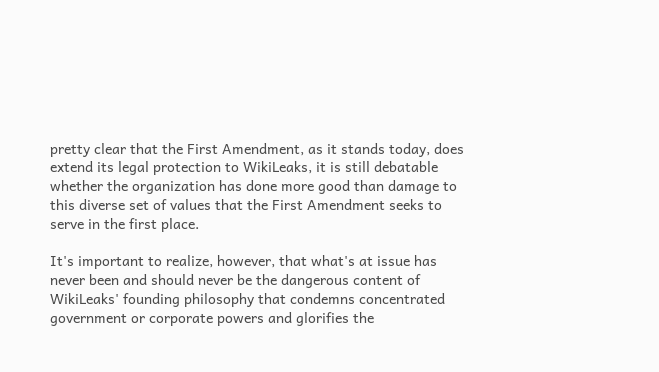pretty clear that the First Amendment, as it stands today, does extend its legal protection to WikiLeaks, it is still debatable whether the organization has done more good than damage to this diverse set of values that the First Amendment seeks to serve in the first place.

It's important to realize, however, that what's at issue has never been and should never be the dangerous content of WikiLeaks' founding philosophy that condemns concentrated government or corporate powers and glorifies the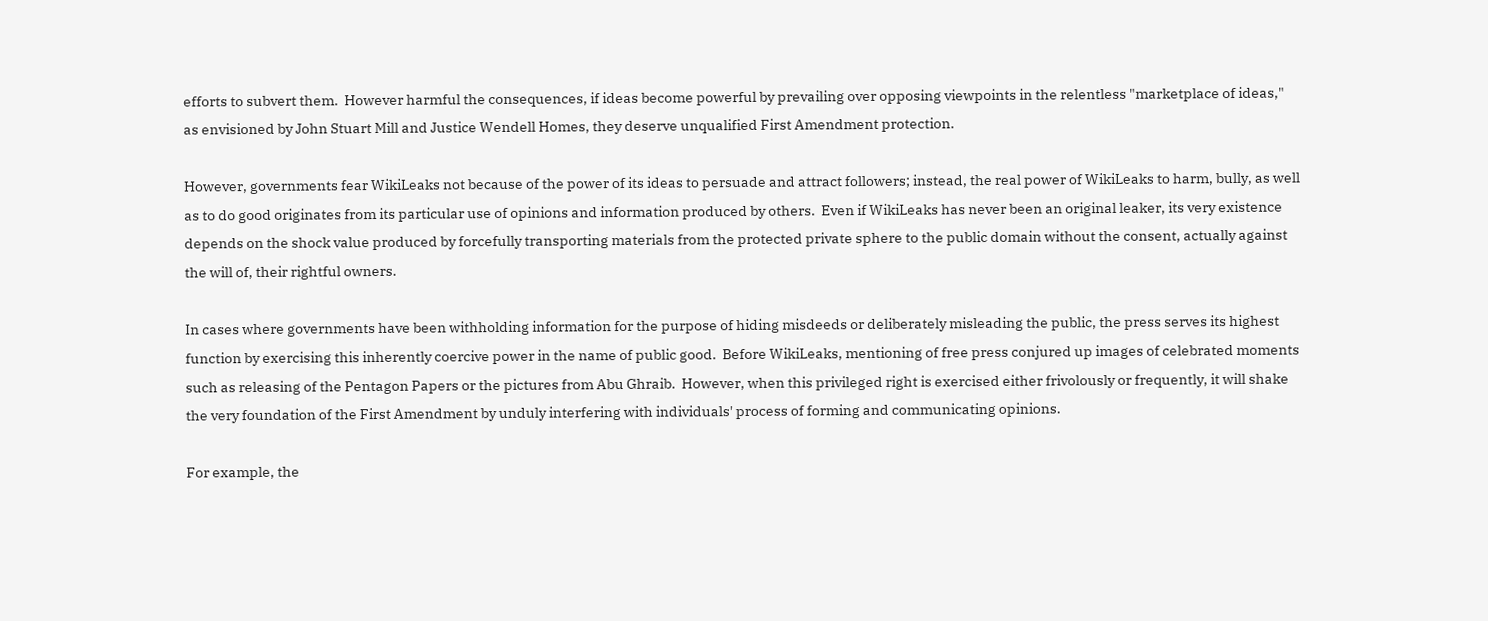efforts to subvert them.  However harmful the consequences, if ideas become powerful by prevailing over opposing viewpoints in the relentless "marketplace of ideas," as envisioned by John Stuart Mill and Justice Wendell Homes, they deserve unqualified First Amendment protection.

However, governments fear WikiLeaks not because of the power of its ideas to persuade and attract followers; instead, the real power of WikiLeaks to harm, bully, as well as to do good originates from its particular use of opinions and information produced by others.  Even if WikiLeaks has never been an original leaker, its very existence depends on the shock value produced by forcefully transporting materials from the protected private sphere to the public domain without the consent, actually against the will of, their rightful owners.

In cases where governments have been withholding information for the purpose of hiding misdeeds or deliberately misleading the public, the press serves its highest function by exercising this inherently coercive power in the name of public good.  Before WikiLeaks, mentioning of free press conjured up images of celebrated moments such as releasing of the Pentagon Papers or the pictures from Abu Ghraib.  However, when this privileged right is exercised either frivolously or frequently, it will shake the very foundation of the First Amendment by unduly interfering with individuals' process of forming and communicating opinions.

For example, the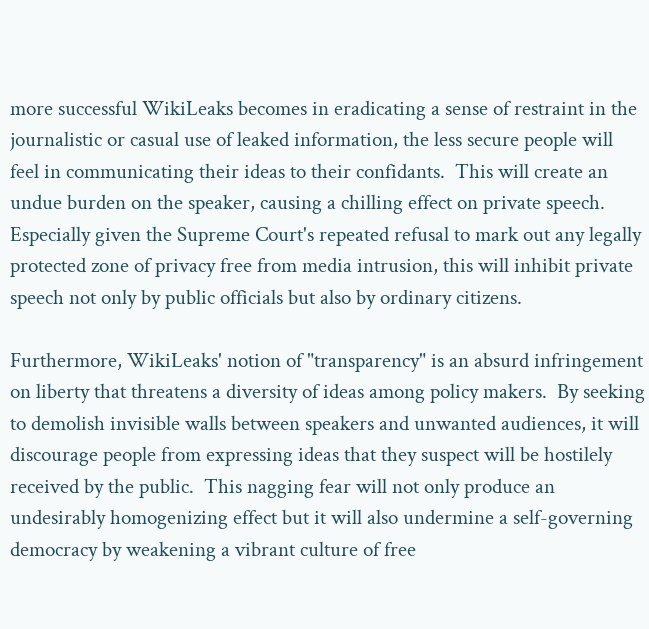more successful WikiLeaks becomes in eradicating a sense of restraint in the journalistic or casual use of leaked information, the less secure people will feel in communicating their ideas to their confidants.  This will create an undue burden on the speaker, causing a chilling effect on private speech.  Especially given the Supreme Court's repeated refusal to mark out any legally protected zone of privacy free from media intrusion, this will inhibit private speech not only by public officials but also by ordinary citizens.

Furthermore, WikiLeaks' notion of "transparency" is an absurd infringement on liberty that threatens a diversity of ideas among policy makers.  By seeking to demolish invisible walls between speakers and unwanted audiences, it will discourage people from expressing ideas that they suspect will be hostilely received by the public.  This nagging fear will not only produce an undesirably homogenizing effect but it will also undermine a self-governing democracy by weakening a vibrant culture of free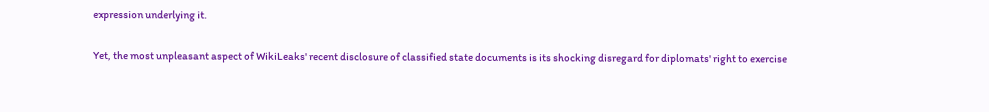expression underlying it.

Yet, the most unpleasant aspect of WikiLeaks' recent disclosure of classified state documents is its shocking disregard for diplomats' right to exercise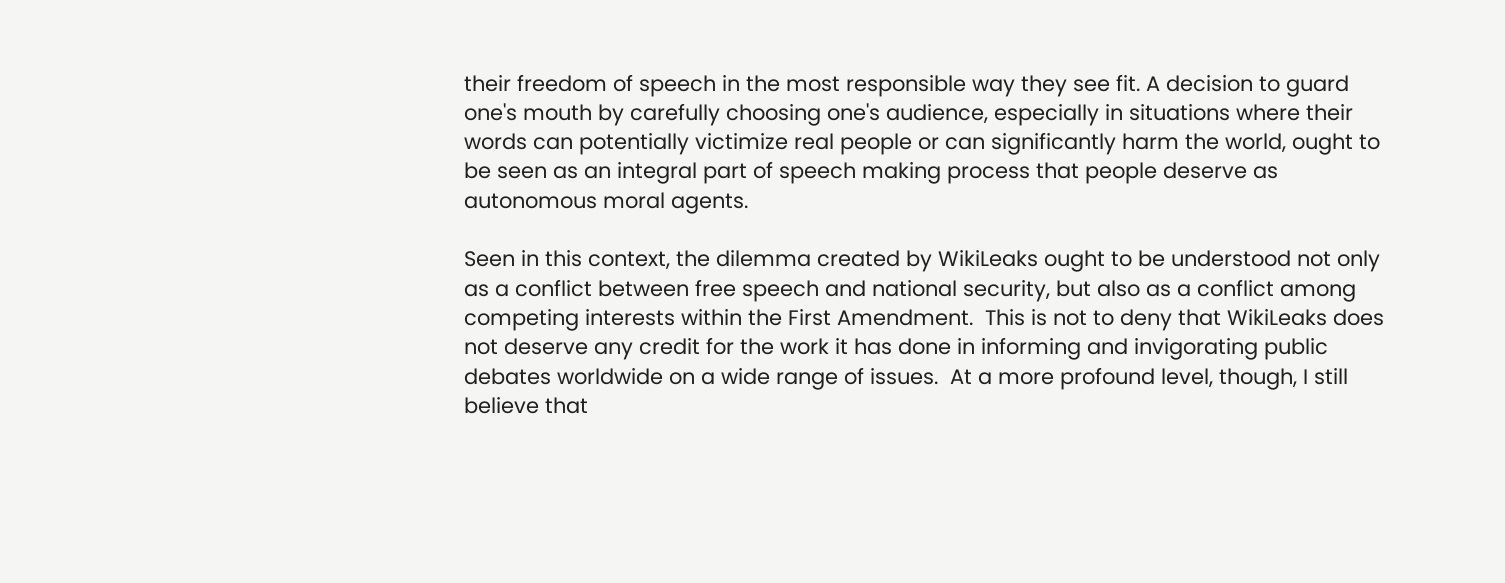their freedom of speech in the most responsible way they see fit. A decision to guard one's mouth by carefully choosing one's audience, especially in situations where their words can potentially victimize real people or can significantly harm the world, ought to be seen as an integral part of speech making process that people deserve as autonomous moral agents.

Seen in this context, the dilemma created by WikiLeaks ought to be understood not only as a conflict between free speech and national security, but also as a conflict among competing interests within the First Amendment.  This is not to deny that WikiLeaks does not deserve any credit for the work it has done in informing and invigorating public debates worldwide on a wide range of issues.  At a more profound level, though, I still believe that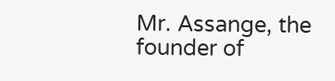Mr. Assange, the founder of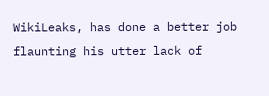WikiLeaks, has done a better job flaunting his utter lack of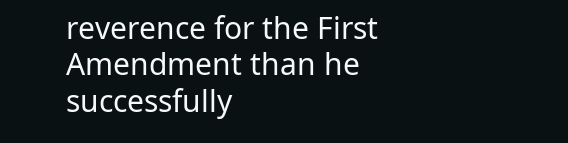reverence for the First Amendment than he  successfully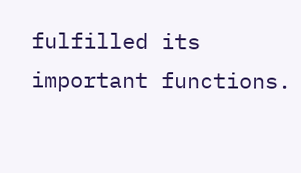fulfilled its important functions.